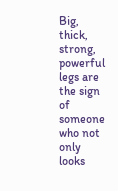Big, thick, strong, powerful legs are the sign of someone who not only looks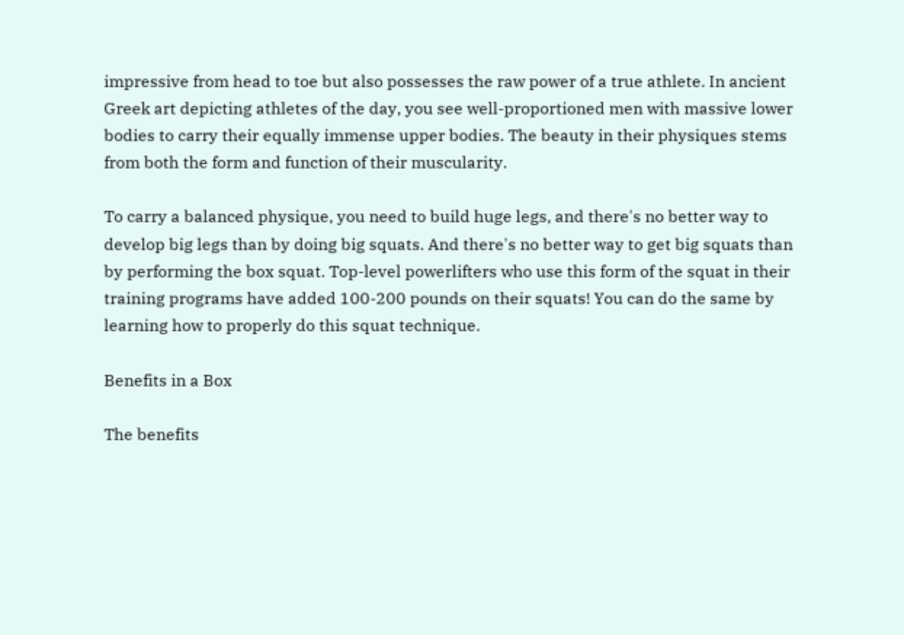impressive from head to toe but also possesses the raw power of a true athlete. In ancient Greek art depicting athletes of the day, you see well-proportioned men with massive lower bodies to carry their equally immense upper bodies. The beauty in their physiques stems from both the form and function of their muscularity.

To carry a balanced physique, you need to build huge legs, and there's no better way to develop big legs than by doing big squats. And there's no better way to get big squats than by performing the box squat. Top-level powerlifters who use this form of the squat in their training programs have added 100-200 pounds on their squats! You can do the same by learning how to properly do this squat technique.

Benefits in a Box

The benefits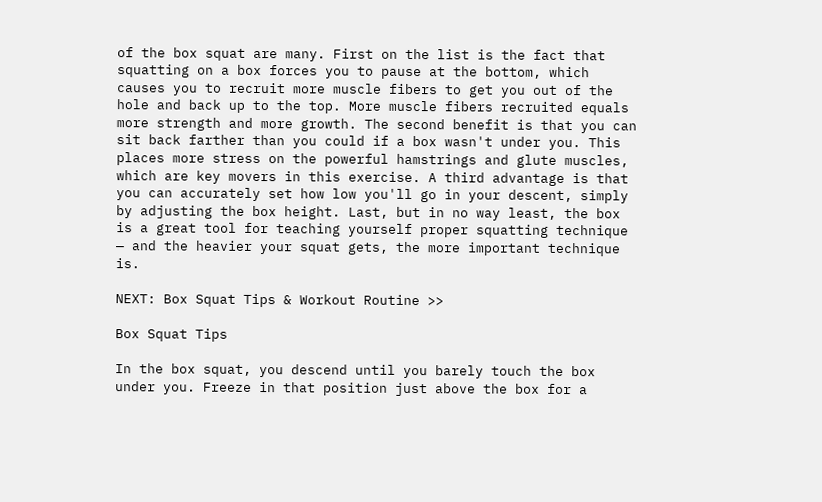of the box squat are many. First on the list is the fact that squatting on a box forces you to pause at the bottom, which causes you to recruit more muscle fibers to get you out of the hole and back up to the top. More muscle fibers recruited equals more strength and more growth. The second benefit is that you can sit back farther than you could if a box wasn't under you. This places more stress on the powerful hamstrings and glute muscles, which are key movers in this exercise. A third advantage is that you can accurately set how low you'll go in your descent, simply by adjusting the box height. Last, but in no way least, the box is a great tool for teaching yourself proper squatting technique — and the heavier your squat gets, the more important technique is.

NEXT: Box Squat Tips & Workout Routine >>

Box Squat Tips

In the box squat, you descend until you barely touch the box under you. Freeze in that position just above the box for a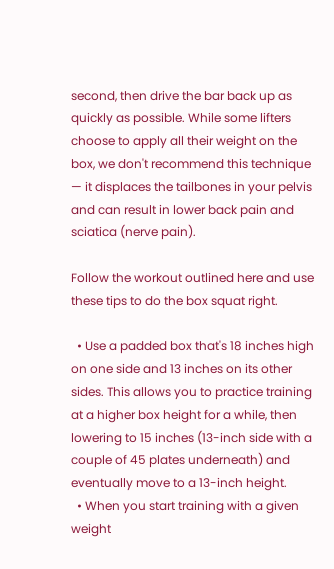second, then drive the bar back up as quickly as possible. While some lifters choose to apply all their weight on the box, we don't recommend this technique — it displaces the tailbones in your pelvis and can result in lower back pain and sciatica (nerve pain).

Follow the workout outlined here and use these tips to do the box squat right.

  • Use a padded box that's 18 inches high on one side and 13 inches on its other sides. This allows you to practice training at a higher box height for a while, then lowering to 15 inches (13-inch side with a couple of 45 plates underneath) and eventually move to a 13-inch height.
  • When you start training with a given weight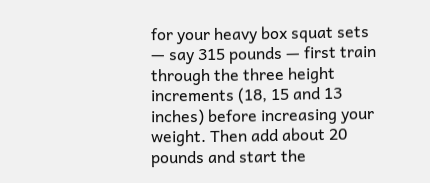for your heavy box squat sets — say 315 pounds — first train through the three height increments (18, 15 and 13 inches) before increasing your weight. Then add about 20 pounds and start the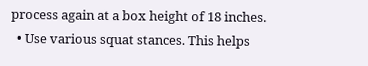process again at a box height of 18 inches.
  • Use various squat stances. This helps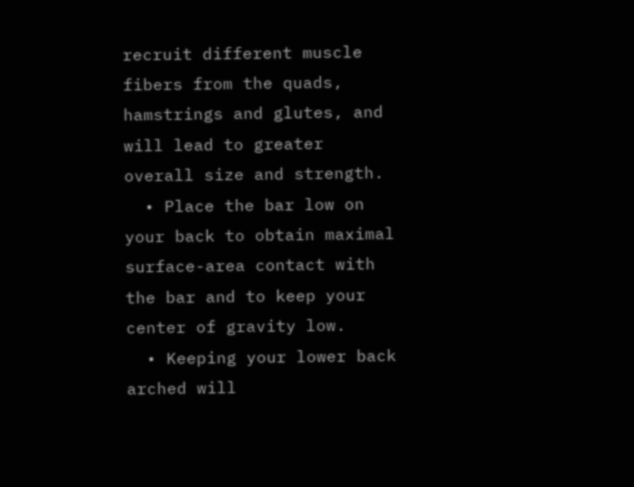recruit different muscle fibers from the quads, hamstrings and glutes, and will lead to greater overall size and strength.
  • Place the bar low on your back to obtain maximal surface-area contact with the bar and to keep your center of gravity low.
  • Keeping your lower back arched will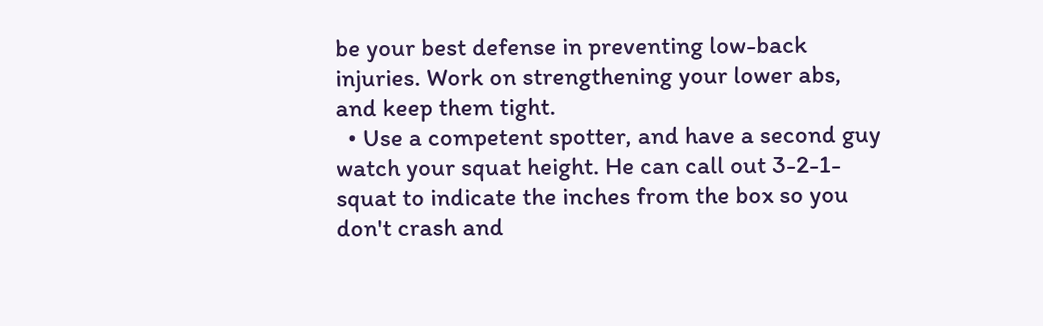be your best defense in preventing low-back injuries. Work on strengthening your lower abs, and keep them tight.
  • Use a competent spotter, and have a second guy watch your squat height. He can call out 3-2-1-squat to indicate the inches from the box so you don't crash and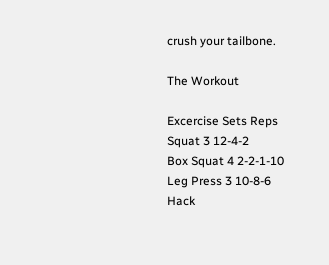crush your tailbone.

The Workout

Excercise Sets Reps
Squat 3 12-4-2
Box Squat 4 2-2-1-10
Leg Press 3 10-8-6
Hack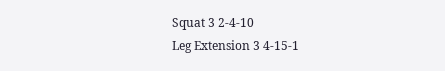Squat 3 2-4-10
Leg Extension 3 4-15-1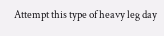Attempt this type of heavy leg day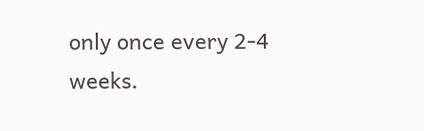only once every 2-4 weeks.